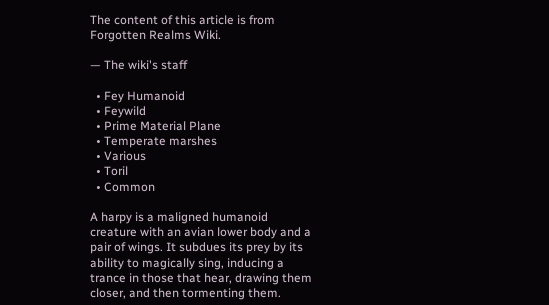The content of this article is from Forgotten Realms Wiki.

— The wiki's staff

  • Fey Humanoid
  • Feywild
  • Prime Material Plane
  • Temperate marshes
  • Various
  • Toril
  • Common

A harpy is a maligned humanoid creature with an avian lower body and a pair of wings. It subdues its prey by its ability to magically sing, inducing a trance in those that hear, drawing them closer, and then tormenting them.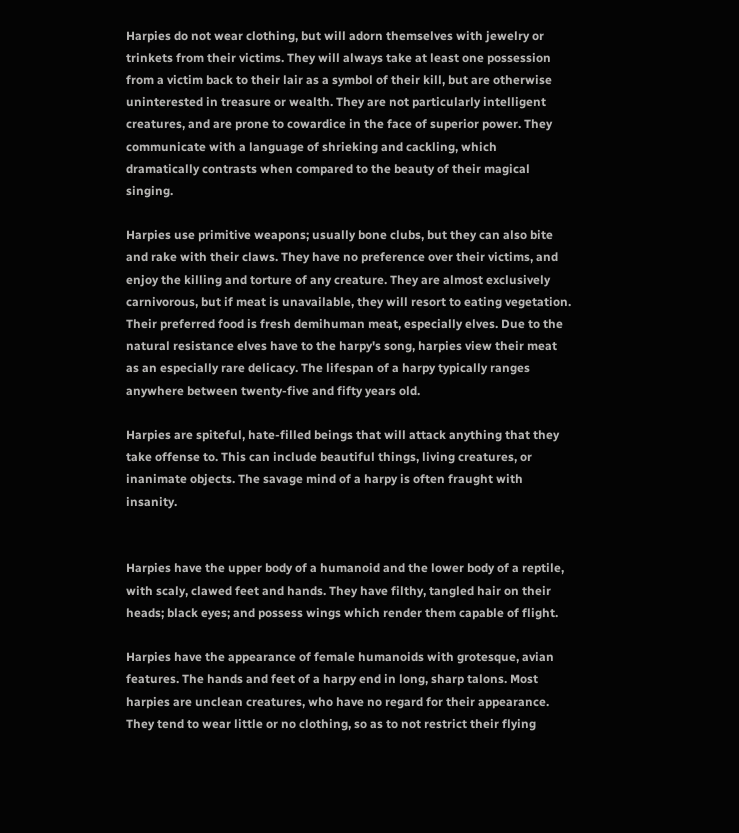Harpies do not wear clothing, but will adorn themselves with jewelry or trinkets from their victims. They will always take at least one possession from a victim back to their lair as a symbol of their kill, but are otherwise uninterested in treasure or wealth. They are not particularly intelligent creatures, and are prone to cowardice in the face of superior power. They communicate with a language of shrieking and cackling, which dramatically contrasts when compared to the beauty of their magical singing.

Harpies use primitive weapons; usually bone clubs, but they can also bite and rake with their claws. They have no preference over their victims, and enjoy the killing and torture of any creature. They are almost exclusively carnivorous, but if meat is unavailable, they will resort to eating vegetation. Their preferred food is fresh demihuman meat, especially elves. Due to the natural resistance elves have to the harpy's song, harpies view their meat as an especially rare delicacy. The lifespan of a harpy typically ranges anywhere between twenty-five and fifty years old.

Harpies are spiteful, hate-filled beings that will attack anything that they take offense to. This can include beautiful things, living creatures, or inanimate objects. The savage mind of a harpy is often fraught with insanity.


Harpies have the upper body of a humanoid and the lower body of a reptile, with scaly, clawed feet and hands. They have filthy, tangled hair on their heads; black eyes; and possess wings which render them capable of flight.

Harpies have the appearance of female humanoids with grotesque, avian features. The hands and feet of a harpy end in long, sharp talons. Most harpies are unclean creatures, who have no regard for their appearance. They tend to wear little or no clothing, so as to not restrict their flying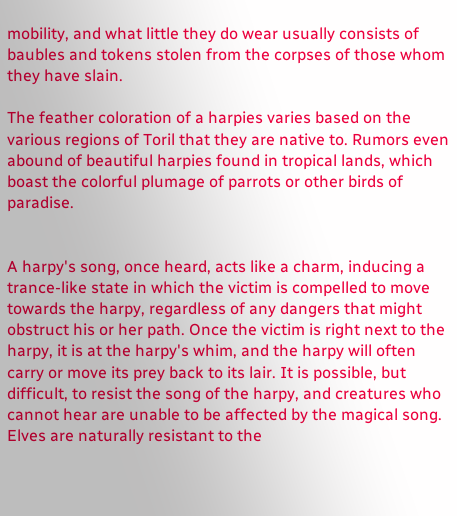mobility, and what little they do wear usually consists of baubles and tokens stolen from the corpses of those whom they have slain.

The feather coloration of a harpies varies based on the various regions of Toril that they are native to. Rumors even abound of beautiful harpies found in tropical lands, which boast the colorful plumage of parrots or other birds of paradise.


A harpy's song, once heard, acts like a charm, inducing a trance-like state in which the victim is compelled to move towards the harpy, regardless of any dangers that might obstruct his or her path. Once the victim is right next to the harpy, it is at the harpy's whim, and the harpy will often carry or move its prey back to its lair. It is possible, but difficult, to resist the song of the harpy, and creatures who cannot hear are unable to be affected by the magical song. Elves are naturally resistant to the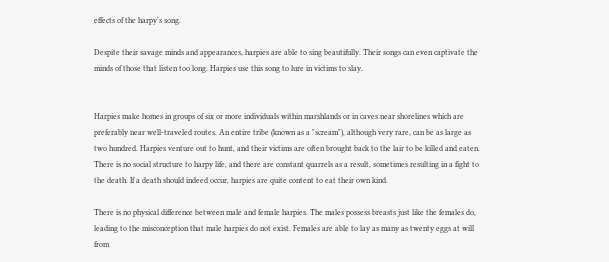effects of the harpy's song.

Despite their savage minds and appearances, harpies are able to sing beautifully. Their songs can even captivate the minds of those that listen too long. Harpies use this song to lure in victims to slay.


Harpies make homes in groups of six or more individuals within marshlands or in caves near shorelines which are preferably near well-traveled routes. An entire tribe (known as a "scream"), although very rare, can be as large as two hundred. Harpies venture out to hunt, and their victims are often brought back to the lair to be killed and eaten. There is no social structure to harpy life, and there are constant quarrels as a result, sometimes resulting in a fight to the death. If a death should indeed occur, harpies are quite content to eat their own kind.

There is no physical difference between male and female harpies. The males possess breasts just like the females do, leading to the misconception that male harpies do not exist. Females are able to lay as many as twenty eggs at will from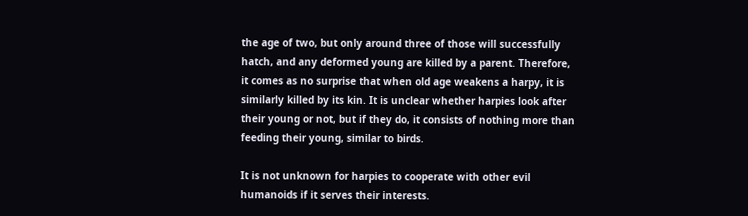the age of two, but only around three of those will successfully hatch, and any deformed young are killed by a parent. Therefore, it comes as no surprise that when old age weakens a harpy, it is similarly killed by its kin. It is unclear whether harpies look after their young or not, but if they do, it consists of nothing more than feeding their young, similar to birds.

It is not unknown for harpies to cooperate with other evil humanoids if it serves their interests.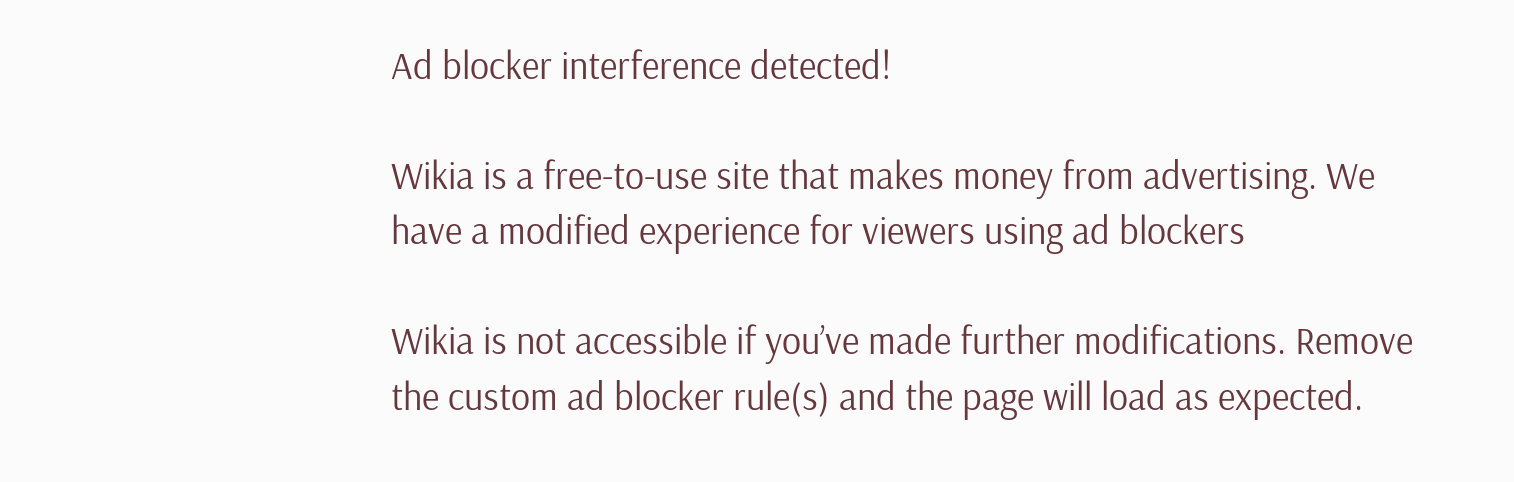Ad blocker interference detected!

Wikia is a free-to-use site that makes money from advertising. We have a modified experience for viewers using ad blockers

Wikia is not accessible if you’ve made further modifications. Remove the custom ad blocker rule(s) and the page will load as expected.